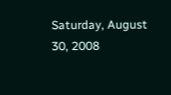Saturday, August 30, 2008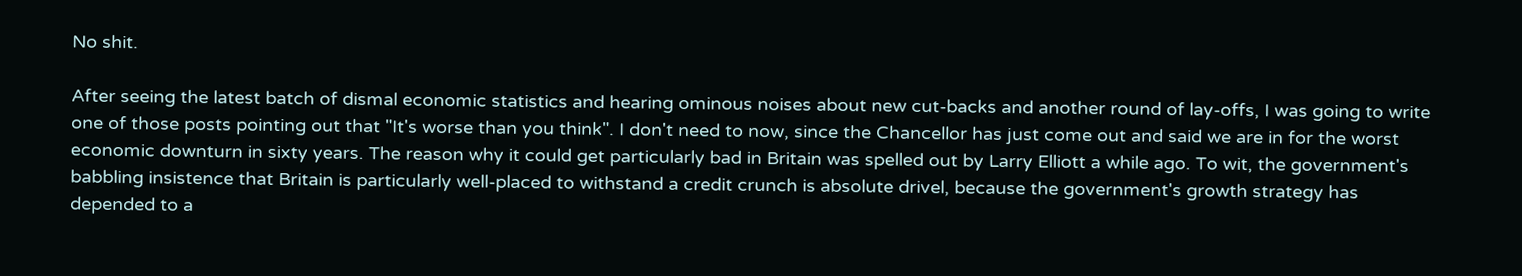No shit.

After seeing the latest batch of dismal economic statistics and hearing ominous noises about new cut-backs and another round of lay-offs, I was going to write one of those posts pointing out that "It's worse than you think". I don't need to now, since the Chancellor has just come out and said we are in for the worst economic downturn in sixty years. The reason why it could get particularly bad in Britain was spelled out by Larry Elliott a while ago. To wit, the government's babbling insistence that Britain is particularly well-placed to withstand a credit crunch is absolute drivel, because the government's growth strategy has depended to a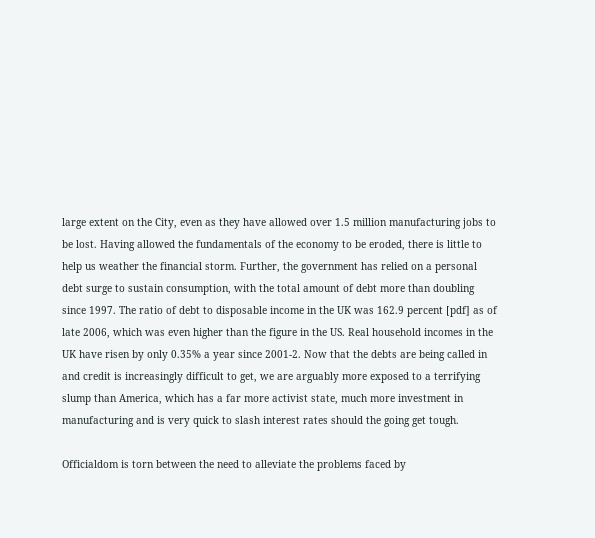large extent on the City, even as they have allowed over 1.5 million manufacturing jobs to be lost. Having allowed the fundamentals of the economy to be eroded, there is little to help us weather the financial storm. Further, the government has relied on a personal debt surge to sustain consumption, with the total amount of debt more than doubling since 1997. The ratio of debt to disposable income in the UK was 162.9 percent [pdf] as of late 2006, which was even higher than the figure in the US. Real household incomes in the UK have risen by only 0.35% a year since 2001-2. Now that the debts are being called in and credit is increasingly difficult to get, we are arguably more exposed to a terrifying slump than America, which has a far more activist state, much more investment in manufacturing and is very quick to slash interest rates should the going get tough.

Officialdom is torn between the need to alleviate the problems faced by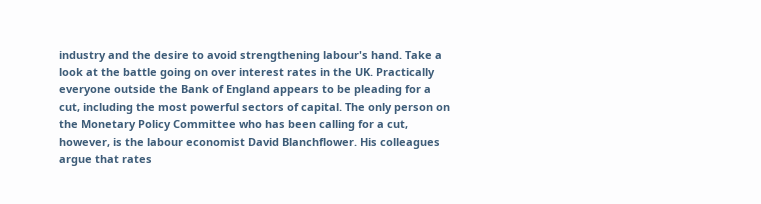industry and the desire to avoid strengthening labour's hand. Take a look at the battle going on over interest rates in the UK. Practically everyone outside the Bank of England appears to be pleading for a cut, including the most powerful sectors of capital. The only person on the Monetary Policy Committee who has been calling for a cut, however, is the labour economist David Blanchflower. His colleagues argue that rates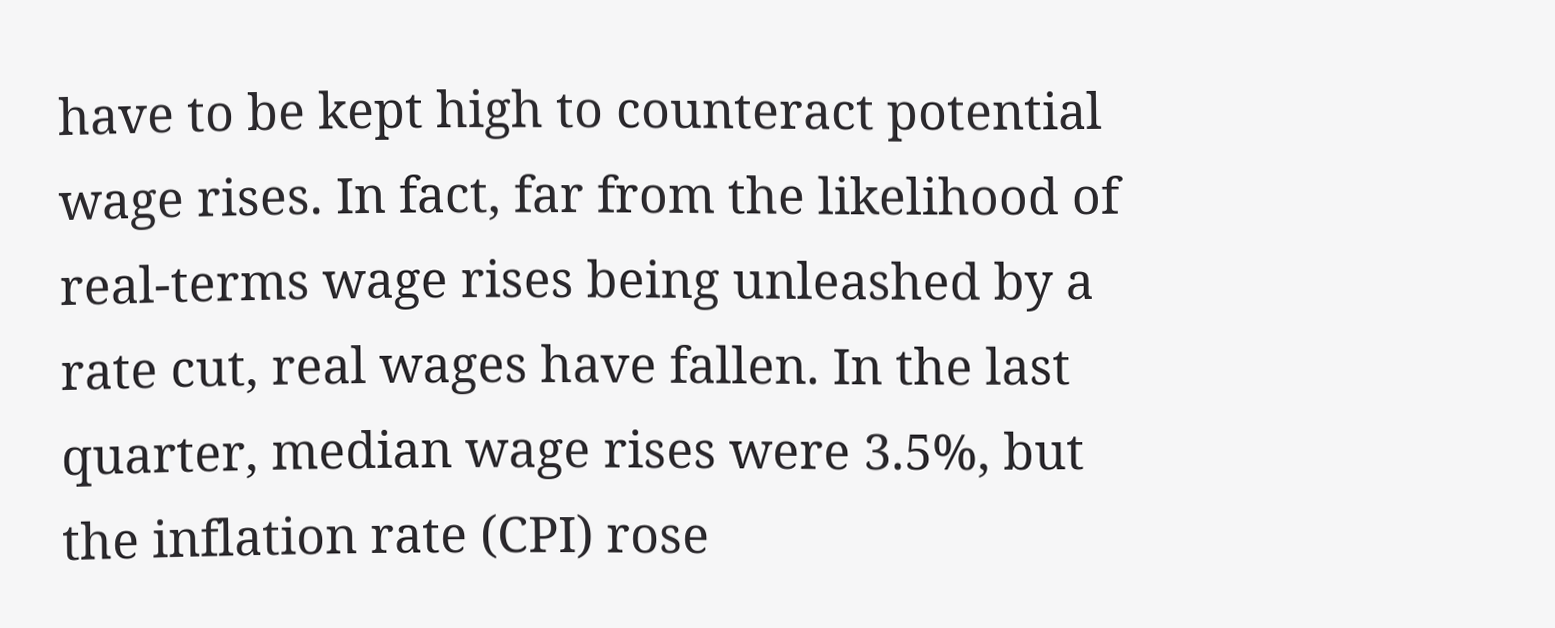have to be kept high to counteract potential wage rises. In fact, far from the likelihood of real-terms wage rises being unleashed by a rate cut, real wages have fallen. In the last quarter, median wage rises were 3.5%, but the inflation rate (CPI) rose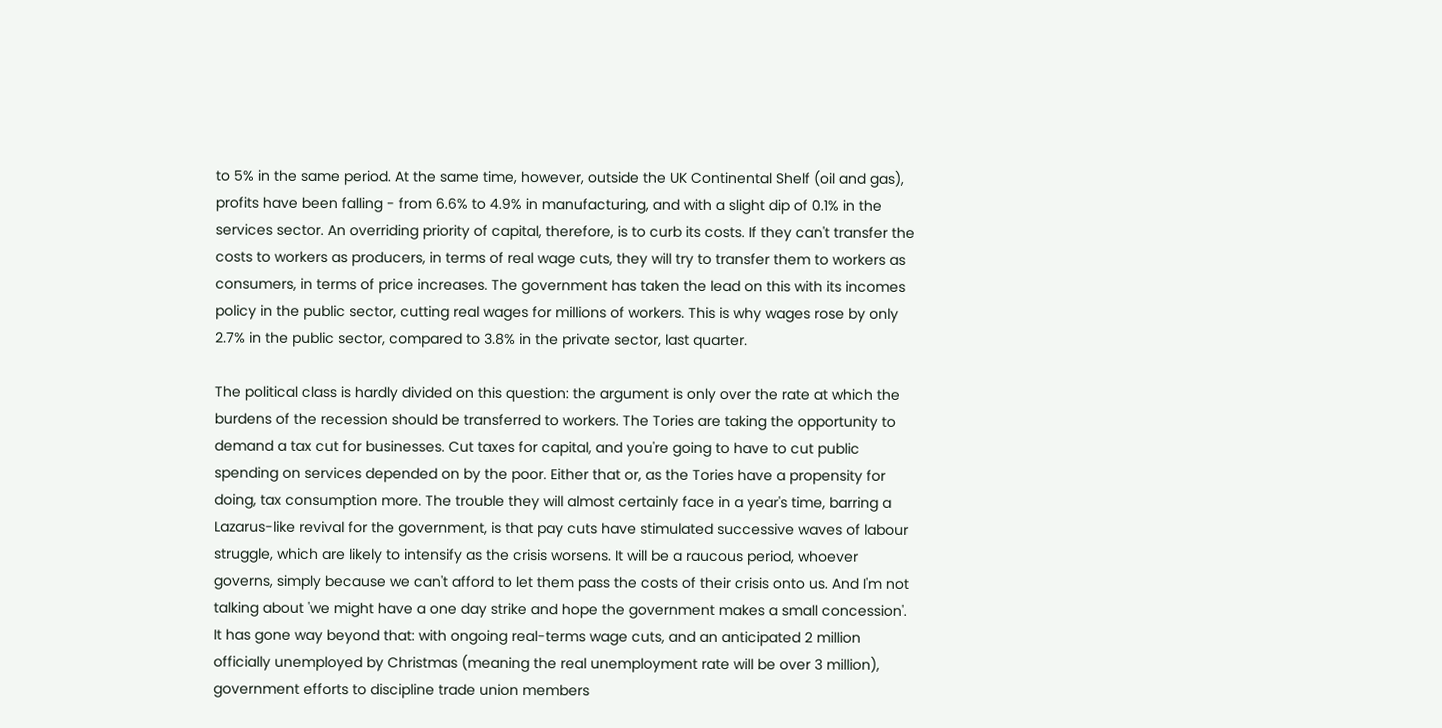to 5% in the same period. At the same time, however, outside the UK Continental Shelf (oil and gas), profits have been falling - from 6.6% to 4.9% in manufacturing, and with a slight dip of 0.1% in the services sector. An overriding priority of capital, therefore, is to curb its costs. If they can't transfer the costs to workers as producers, in terms of real wage cuts, they will try to transfer them to workers as consumers, in terms of price increases. The government has taken the lead on this with its incomes policy in the public sector, cutting real wages for millions of workers. This is why wages rose by only 2.7% in the public sector, compared to 3.8% in the private sector, last quarter.

The political class is hardly divided on this question: the argument is only over the rate at which the burdens of the recession should be transferred to workers. The Tories are taking the opportunity to demand a tax cut for businesses. Cut taxes for capital, and you're going to have to cut public spending on services depended on by the poor. Either that or, as the Tories have a propensity for doing, tax consumption more. The trouble they will almost certainly face in a year's time, barring a Lazarus-like revival for the government, is that pay cuts have stimulated successive waves of labour struggle, which are likely to intensify as the crisis worsens. It will be a raucous period, whoever governs, simply because we can't afford to let them pass the costs of their crisis onto us. And I'm not talking about 'we might have a one day strike and hope the government makes a small concession'. It has gone way beyond that: with ongoing real-terms wage cuts, and an anticipated 2 million officially unemployed by Christmas (meaning the real unemployment rate will be over 3 million), government efforts to discipline trade union members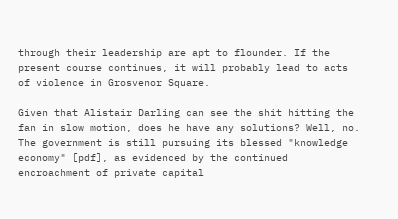through their leadership are apt to flounder. If the present course continues, it will probably lead to acts of violence in Grosvenor Square.

Given that Alistair Darling can see the shit hitting the fan in slow motion, does he have any solutions? Well, no. The government is still pursuing its blessed "knowledge economy" [pdf], as evidenced by the continued encroachment of private capital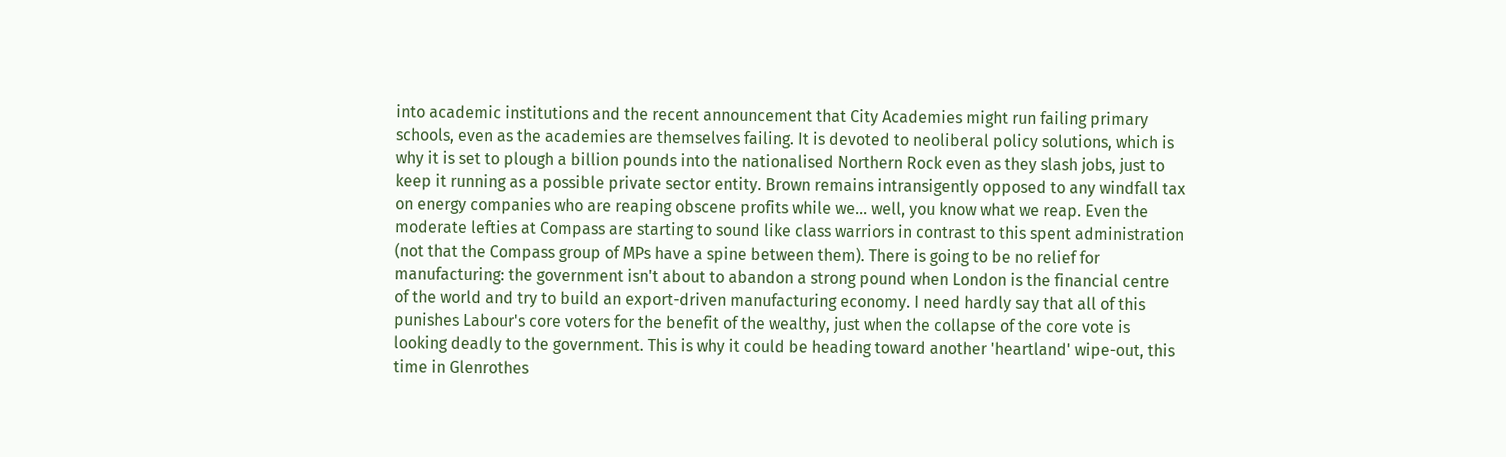into academic institutions and the recent announcement that City Academies might run failing primary schools, even as the academies are themselves failing. It is devoted to neoliberal policy solutions, which is why it is set to plough a billion pounds into the nationalised Northern Rock even as they slash jobs, just to keep it running as a possible private sector entity. Brown remains intransigently opposed to any windfall tax on energy companies who are reaping obscene profits while we... well, you know what we reap. Even the moderate lefties at Compass are starting to sound like class warriors in contrast to this spent administration (not that the Compass group of MPs have a spine between them). There is going to be no relief for manufacturing: the government isn't about to abandon a strong pound when London is the financial centre of the world and try to build an export-driven manufacturing economy. I need hardly say that all of this punishes Labour's core voters for the benefit of the wealthy, just when the collapse of the core vote is looking deadly to the government. This is why it could be heading toward another 'heartland' wipe-out, this time in Glenrothes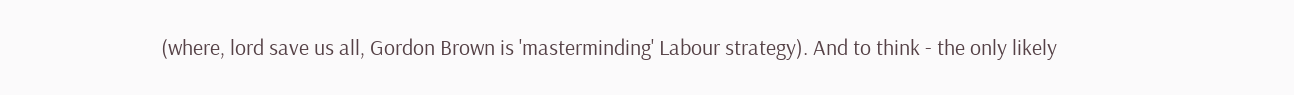(where, lord save us all, Gordon Brown is 'masterminding' Labour strategy). And to think - the only likely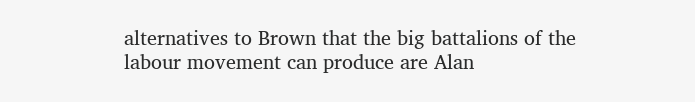alternatives to Brown that the big battalions of the labour movement can produce are Alan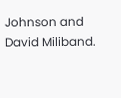Johnson and David Miliband.